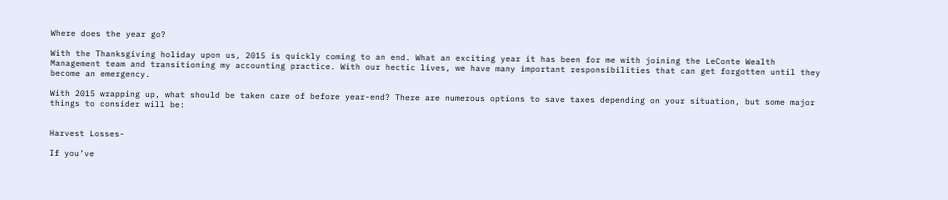Where does the year go?

With the Thanksgiving holiday upon us, 2015 is quickly coming to an end. What an exciting year it has been for me with joining the LeConte Wealth Management team and transitioning my accounting practice. With our hectic lives, we have many important responsibilities that can get forgotten until they become an emergency.

With 2015 wrapping up, what should be taken care of before year-end? There are numerous options to save taxes depending on your situation, but some major things to consider will be:


Harvest Losses-

If you’ve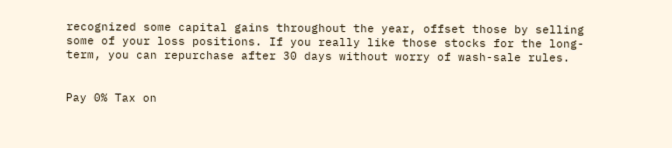recognized some capital gains throughout the year, offset those by selling some of your loss positions. If you really like those stocks for the long-term, you can repurchase after 30 days without worry of wash-sale rules.


Pay 0% Tax on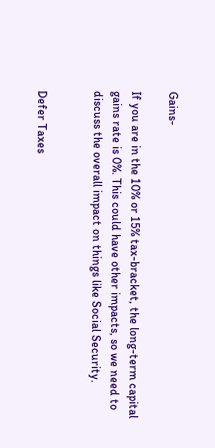Gains-

If you are in the 10% or 15% tax-bracket, the long-term capital gains rate is 0%. This could have other impacts, so we need to discuss the overall impact on things like Social Security.


Defer Taxes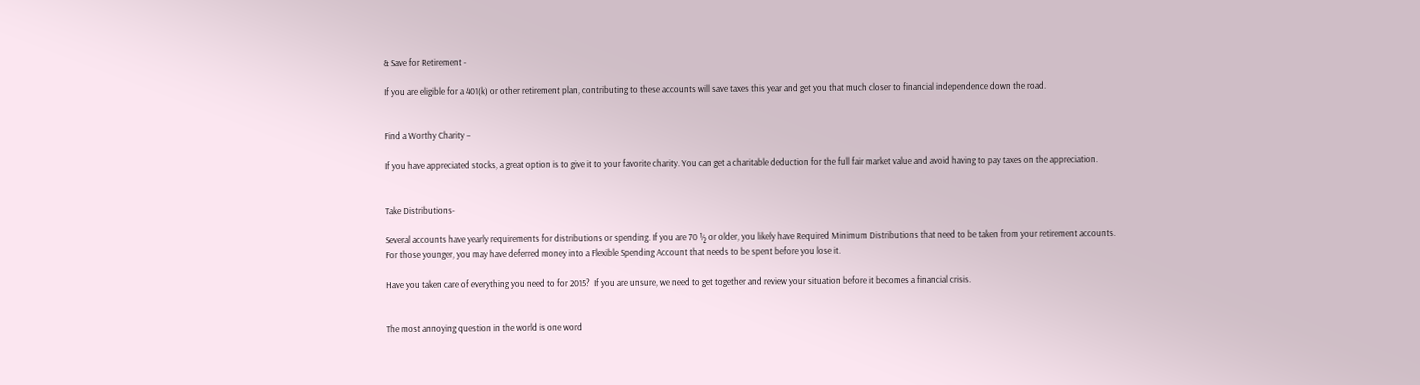& Save for Retirement -

If you are eligible for a 401(k) or other retirement plan, contributing to these accounts will save taxes this year and get you that much closer to financial independence down the road.


Find a Worthy Charity –

If you have appreciated stocks, a great option is to give it to your favorite charity. You can get a charitable deduction for the full fair market value and avoid having to pay taxes on the appreciation.


Take Distributions-

Several accounts have yearly requirements for distributions or spending. If you are 70 ½ or older, you likely have Required Minimum Distributions that need to be taken from your retirement accounts. For those younger, you may have deferred money into a Flexible Spending Account that needs to be spent before you lose it.

Have you taken care of everything you need to for 2015?  If you are unsure, we need to get together and review your situation before it becomes a financial crisis.


The most annoying question in the world is one word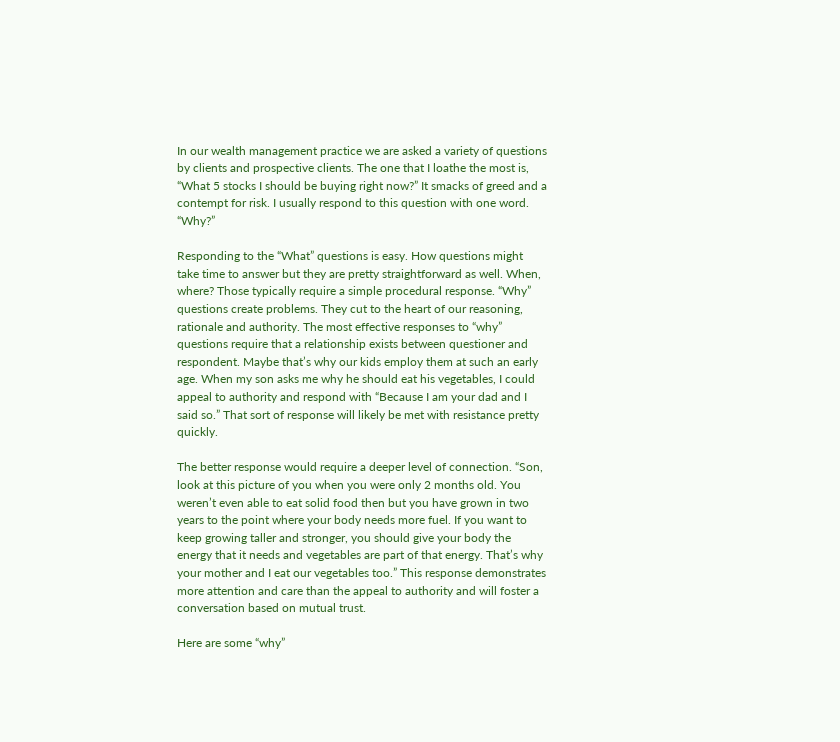In our wealth management practice we are asked a variety of questions by clients and prospective clients. The one that I loathe the most is, “What 5 stocks I should be buying right now?” It smacks of greed and a contempt for risk. I usually respond to this question with one word. “Why?”

Responding to the “What” questions is easy. How questions might take time to answer but they are pretty straightforward as well. When, where? Those typically require a simple procedural response. “Why” questions create problems. They cut to the heart of our reasoning, rationale and authority. The most effective responses to “why” questions require that a relationship exists between questioner and respondent. Maybe that’s why our kids employ them at such an early age. When my son asks me why he should eat his vegetables, I could appeal to authority and respond with “Because I am your dad and I said so.” That sort of response will likely be met with resistance pretty quickly.

The better response would require a deeper level of connection. “Son, look at this picture of you when you were only 2 months old. You weren’t even able to eat solid food then but you have grown in two years to the point where your body needs more fuel. If you want to keep growing taller and stronger, you should give your body the energy that it needs and vegetables are part of that energy. That’s why your mother and I eat our vegetables too.” This response demonstrates more attention and care than the appeal to authority and will foster a conversation based on mutual trust.

Here are some “why”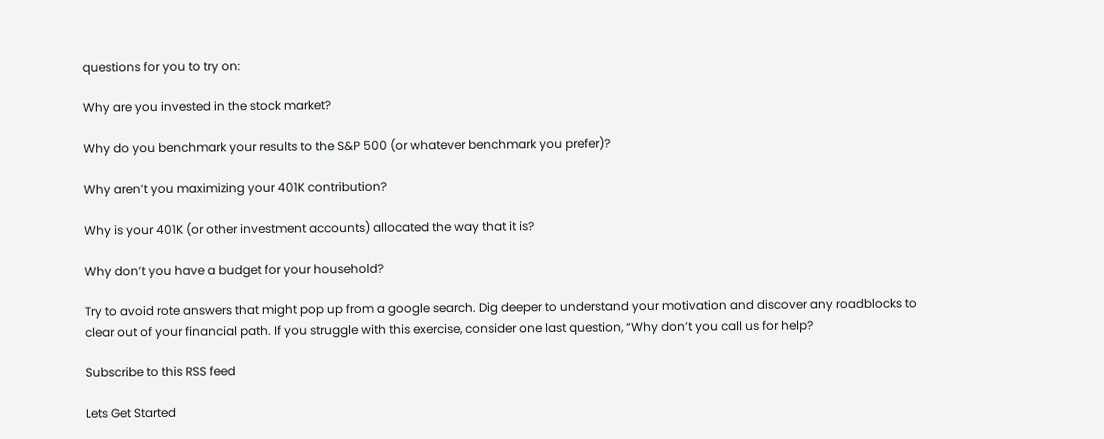questions for you to try on:

Why are you invested in the stock market?

Why do you benchmark your results to the S&P 500 (or whatever benchmark you prefer)?

Why aren’t you maximizing your 401K contribution?

Why is your 401K (or other investment accounts) allocated the way that it is?

Why don’t you have a budget for your household?

Try to avoid rote answers that might pop up from a google search. Dig deeper to understand your motivation and discover any roadblocks to clear out of your financial path. If you struggle with this exercise, consider one last question, “Why don’t you call us for help?

Subscribe to this RSS feed

Lets Get Started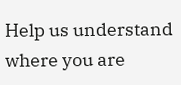Help us understand where you are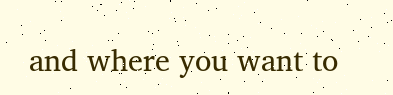and where you want to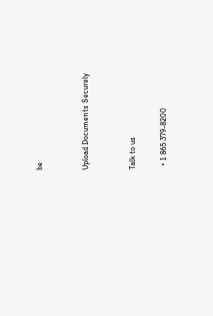be


Upload Documents Securely


Talk to us

  • 1 865 379-8200